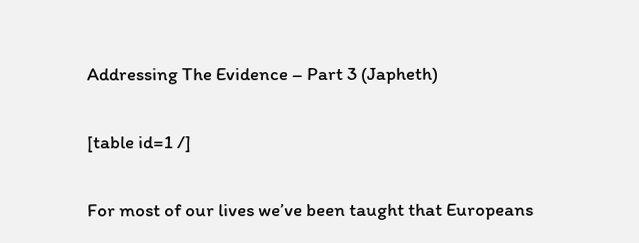Addressing The Evidence – Part 3 (Japheth)

[table id=1 /]

For most of our lives we’ve been taught that Europeans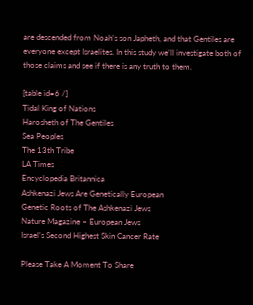are descended from Noah’s son Japheth, and that Gentiles are everyone except Israelites. In this study we’ll investigate both of those claims and see if there is any truth to them.

[table id=6 /]
Tidal King of Nations
Harosheth of The Gentiles
Sea Peoples
The 13th Tribe
LA Times
Encyclopedia Britannica
Ashkenazi Jews Are Genetically European
Genetic Roots of The Ashkenazi Jews
Nature Magazine – European Jews
Israel’s Second Highest Skin Cancer Rate

Please Take A Moment To Share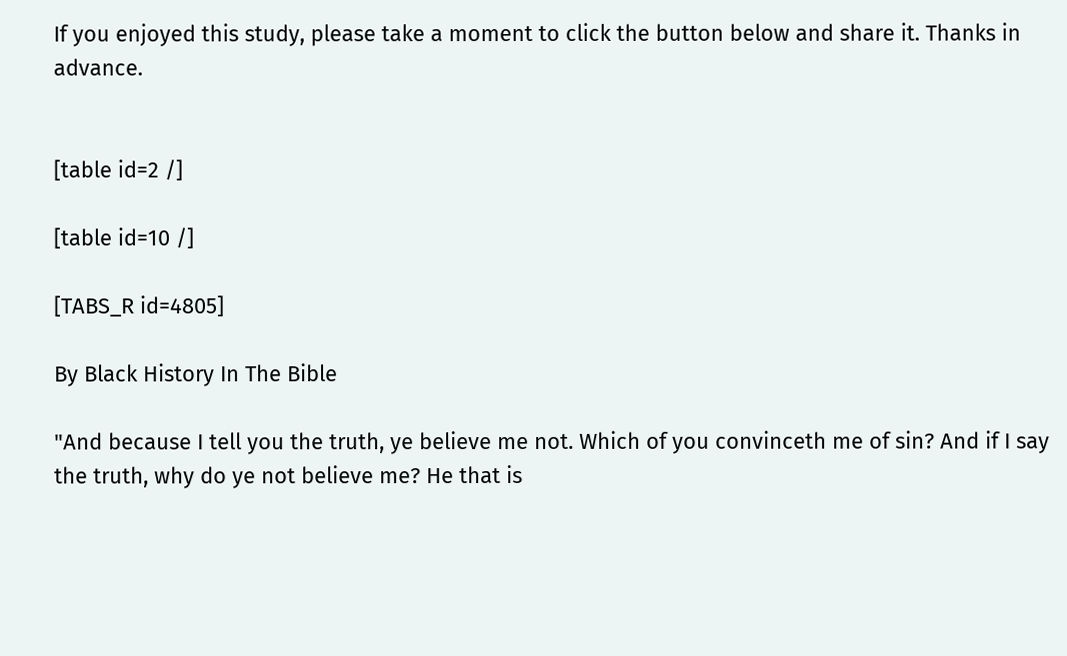If you enjoyed this study, please take a moment to click the button below and share it. Thanks in advance.


[table id=2 /]

[table id=10 /]

[TABS_R id=4805]

By Black History In The Bible

"And because I tell you the truth, ye believe me not. Which of you convinceth me of sin? And if I say the truth, why do ye not believe me? He that is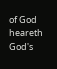of God heareth God's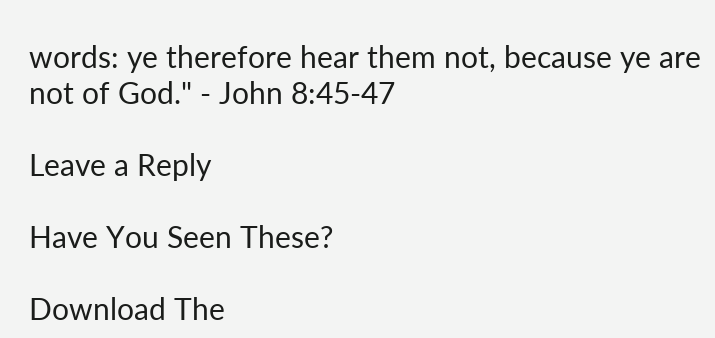words: ye therefore hear them not, because ye are not of God." - John 8:45-47

Leave a Reply

Have You Seen These?

Download The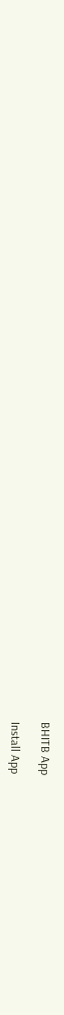BHITB App

Install App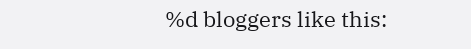%d bloggers like this: